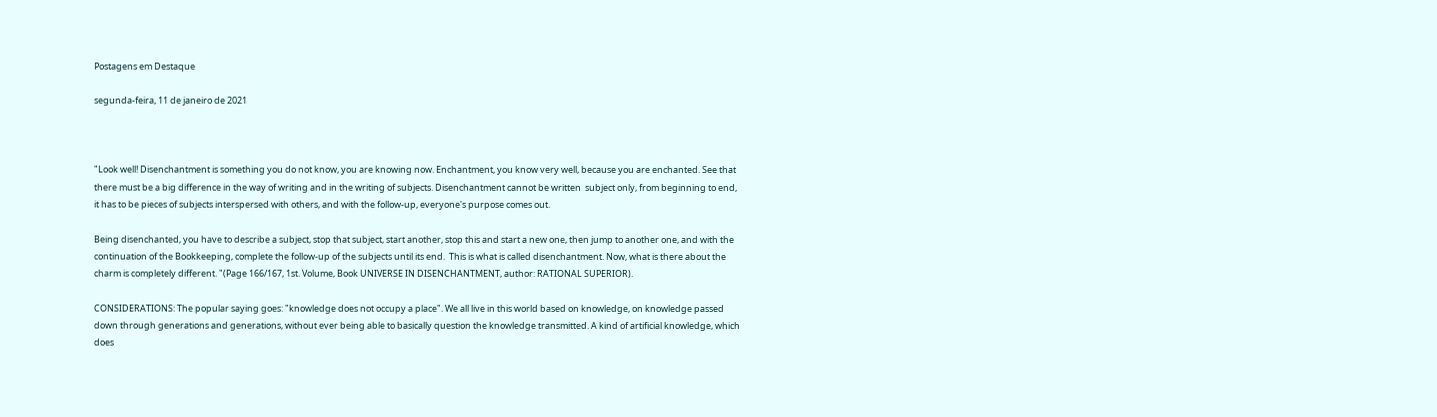Postagens em Destaque

segunda-feira, 11 de janeiro de 2021



"Look well! Disenchantment is something you do not know, you are knowing now. Enchantment, you know very well, because you are enchanted. See that there must be a big difference in the way of writing and in the writing of subjects. Disenchantment cannot be written  subject only, from beginning to end, it has to be pieces of subjects interspersed with others, and with the follow-up, everyone's purpose comes out.

Being disenchanted, you have to describe a subject, stop that subject, start another, stop this and start a new one, then jump to another one, and with the continuation of the Bookkeeping, complete the follow-up of the subjects until its end.  This is what is called disenchantment. Now, what is there about the charm is completely different. "(Page 166/167, 1st. Volume, Book UNIVERSE IN DISENCHANTMENT, author: RATIONAL SUPERIOR).

CONSIDERATIONS: The popular saying goes: "knowledge does not occupy a place". We all live in this world based on knowledge, on knowledge passed down through generations and generations, without ever being able to basically question the knowledge transmitted. A kind of artificial knowledge, which does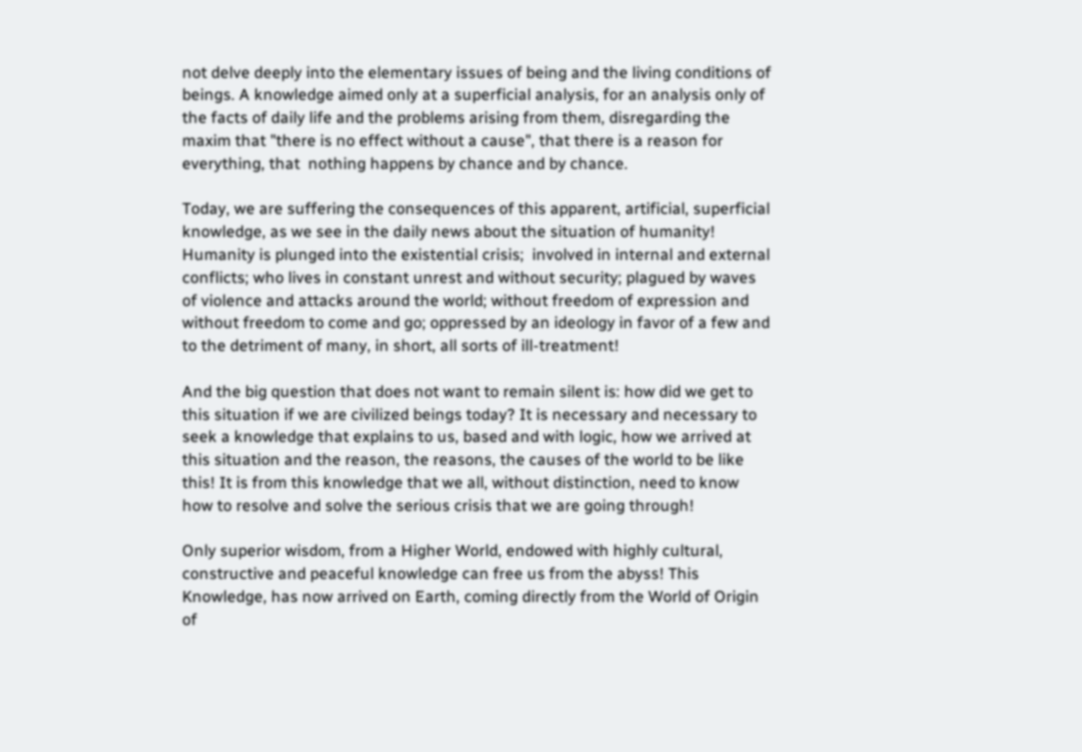not delve deeply into the elementary issues of being and the living conditions of beings. A knowledge aimed only at a superficial analysis, for an analysis only of the facts of daily life and the problems arising from them, disregarding the maxim that "there is no effect without a cause", that there is a reason for everything, that  nothing happens by chance and by chance.

Today, we are suffering the consequences of this apparent, artificial, superficial knowledge, as we see in the daily news about the situation of humanity! Humanity is plunged into the existential crisis;  involved in internal and external conflicts; who lives in constant unrest and without security; plagued by waves of violence and attacks around the world; without freedom of expression and without freedom to come and go; oppressed by an ideology in favor of a few and to the detriment of many, in short, all sorts of ill-treatment!

And the big question that does not want to remain silent is: how did we get to this situation if we are civilized beings today? It is necessary and necessary to seek a knowledge that explains to us, based and with logic, how we arrived at this situation and the reason, the reasons, the causes of the world to be like this! It is from this knowledge that we all, without distinction, need to know how to resolve and solve the serious crisis that we are going through!

Only superior wisdom, from a Higher World, endowed with highly cultural, constructive and peaceful knowledge can free us from the abyss! This Knowledge, has now arrived on Earth, coming directly from the World of Origin of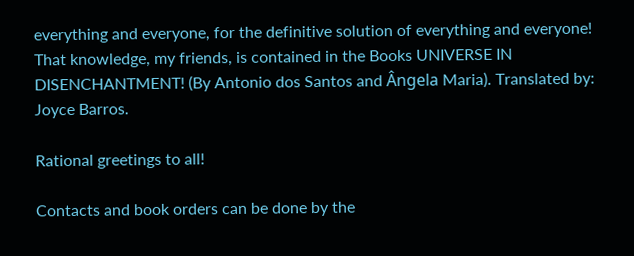everything and everyone, for the definitive solution of everything and everyone!  That knowledge, my friends, is contained in the Books UNIVERSE IN DISENCHANTMENT! (By Antonio dos Santos and Ângela Maria). Translated by: Joyce Barros.

Rational greetings to all!

Contacts and book orders can be done by the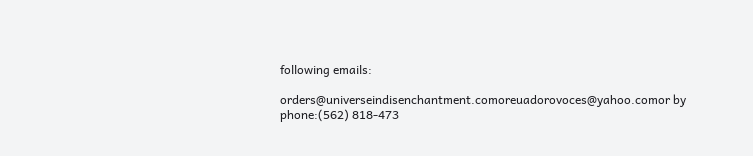following emails:

orders@universeindisenchantment.comoreuadorovoces@yahoo.comor by phone:(562) 818-473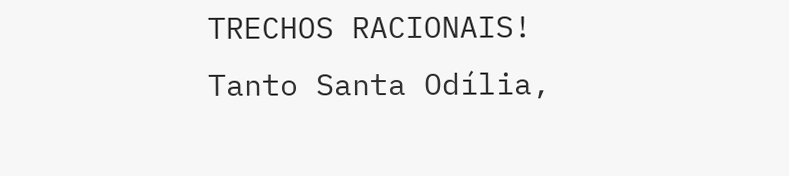TRECHOS RACIONAIS!  Tanto Santa Odília,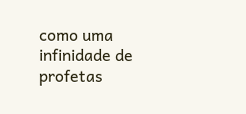como uma infinidade de profetas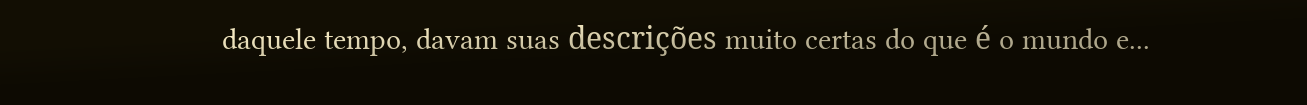daquele tempo, davam suas descrições muito certas do que é o mundo e...